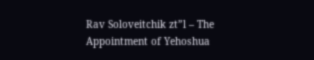Rav Soloveitchik zt”l – The Appointment of Yehoshua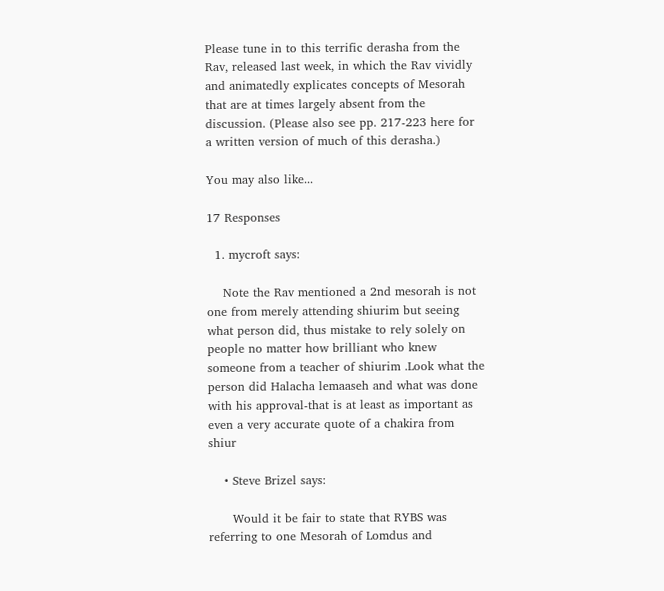Please tune in to this terrific derasha from the Rav, released last week, in which the Rav vividly and animatedly explicates concepts of Mesorah that are at times largely absent from the discussion. (Please also see pp. 217-223 here for a written version of much of this derasha.)

You may also like...

17 Responses

  1. mycroft says:

    Note the Rav mentioned a 2nd mesorah is not one from merely attending shiurim but seeing what person did, thus mistake to rely solely on people no matter how brilliant who knew someone from a teacher of shiurim .Look what the person did Halacha lemaaseh and what was done with his approval-that is at least as important as even a very accurate quote of a chakira from shiur

    • Steve Brizel says:

      Would it be fair to state that RYBS was referring to one Mesorah of Lomdus and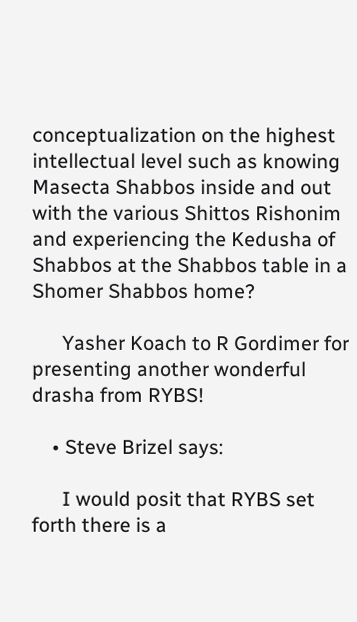conceptualization on the highest intellectual level such as knowing Masecta Shabbos inside and out with the various Shittos Rishonim and experiencing the Kedusha of Shabbos at the Shabbos table in a Shomer Shabbos home?

      Yasher Koach to R Gordimer for presenting another wonderful drasha from RYBS!

    • Steve Brizel says:

      I would posit that RYBS set forth there is a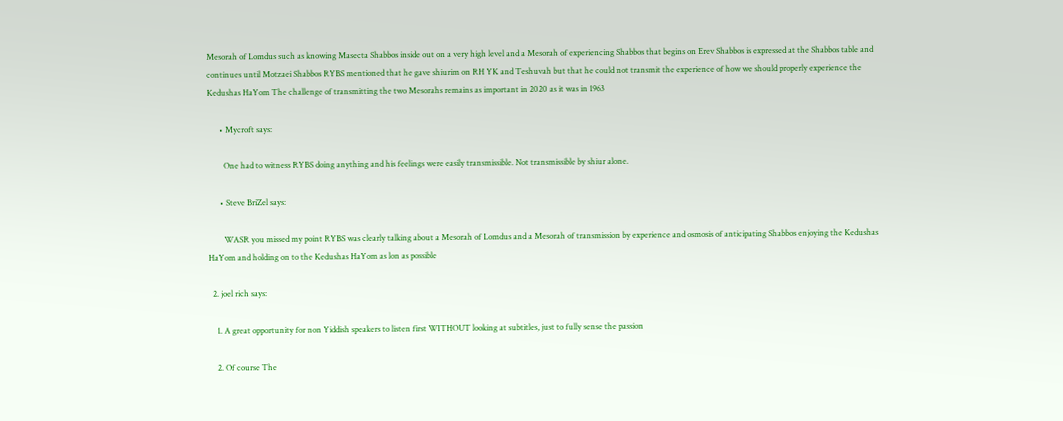Mesorah of Lomdus such as knowing Masecta Shabbos inside out on a very high level and a Mesorah of experiencing Shabbos that begins on Erev Shabbos is expressed at the Shabbos table and continues until Motzaei Shabbos RYBS mentioned that he gave shiurim on RH YK and Teshuvah but that he could not transmit the experience of how we should properly experience the Kedushas HaYom The challenge of transmitting the two Mesorahs remains as important in 2020 as it was in 1963

      • Mycroft says:

        One had to witness RYBS doing anything and his feelings were easily transmissible. Not transmissible by shiur alone.

      • Steve BriZel says:

        WASR you missed my point RYBS was clearly talking about a Mesorah of Lomdus and a Mesorah of transmission by experience and osmosis of anticipating Shabbos enjoying the Kedushas HaYom and holding on to the Kedushas HaYom as lon as possible

  2. joel rich says:

    1. A great opportunity for non Yiddish speakers to listen first WITHOUT looking at subtitles, just to fully sense the passion

    2. Of course The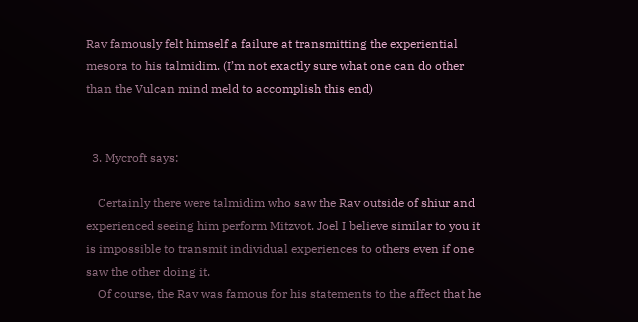Rav famously felt himself a failure at transmitting the experiential mesora to his talmidim. (I’m not exactly sure what one can do other than the Vulcan mind meld to accomplish this end)


  3. Mycroft says:

    Certainly there were talmidim who saw the Rav outside of shiur and experienced seeing him perform Mitzvot. Joel I believe similar to you it is impossible to transmit individual experiences to others even if one saw the other doing it.
    Of course, the Rav was famous for his statements to the affect that he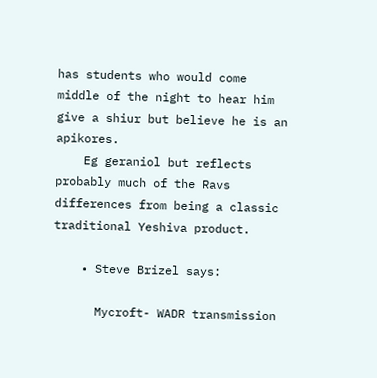has students who would come middle of the night to hear him give a shiur but believe he is an apikores.
    Eg geraniol but reflects probably much of the Ravs differences from being a classic traditional Yeshiva product.

    • Steve Brizel says:

      Mycroft- WADR transmission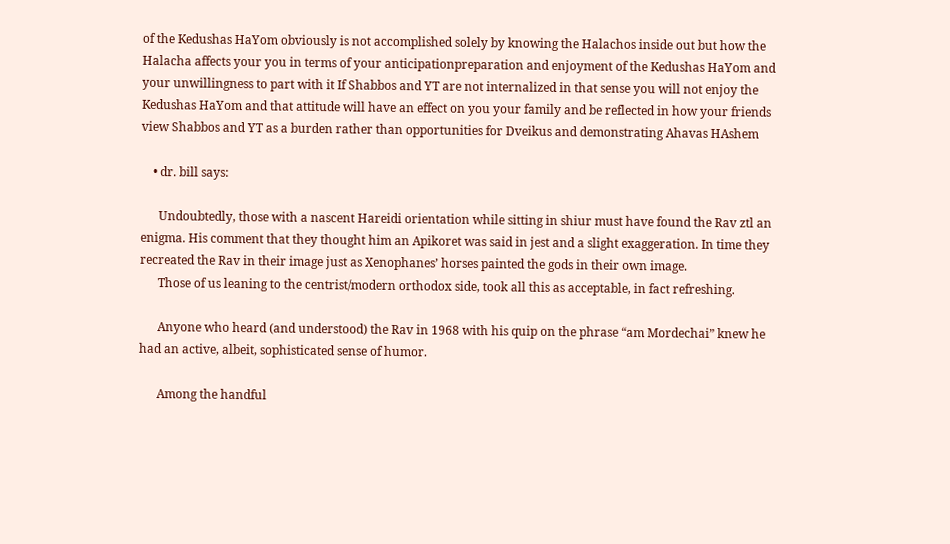of the Kedushas HaYom obviously is not accomplished solely by knowing the Halachos inside out but how the Halacha affects your you in terms of your anticipationpreparation and enjoyment of the Kedushas HaYom and your unwillingness to part with it If Shabbos and YT are not internalized in that sense you will not enjoy the Kedushas HaYom and that attitude will have an effect on you your family and be reflected in how your friends view Shabbos and YT as a burden rather than opportunities for Dveikus and demonstrating Ahavas HAshem

    • dr. bill says:

      Undoubtedly, those with a nascent Hareidi orientation while sitting in shiur must have found the Rav ztl an enigma. His comment that they thought him an Apikoret was said in jest and a slight exaggeration. In time they recreated the Rav in their image just as Xenophanes’ horses painted the gods in their own image.
      Those of us leaning to the centrist/modern orthodox side, took all this as acceptable, in fact refreshing.

      Anyone who heard (and understood) the Rav in 1968 with his quip on the phrase “am Mordechai” knew he had an active, albeit, sophisticated sense of humor.

      Among the handful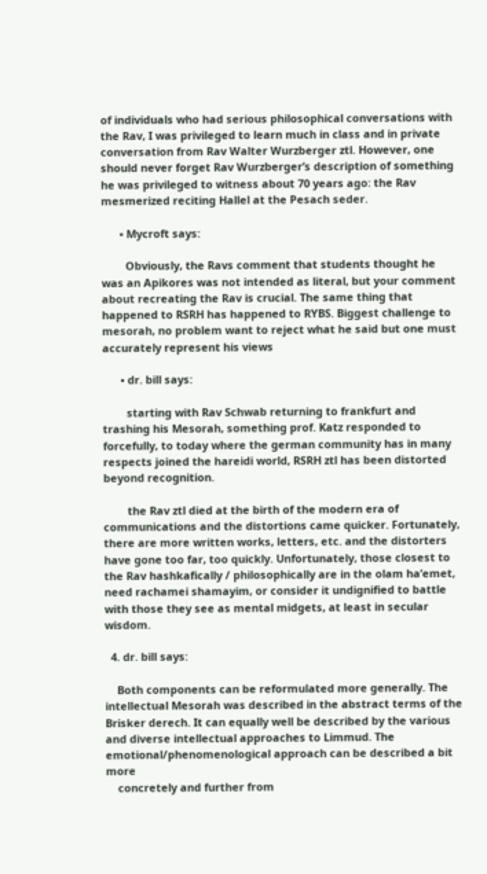of individuals who had serious philosophical conversations with the Rav, I was privileged to learn much in class and in private conversation from Rav Walter Wurzberger ztl. However, one should never forget Rav Wurzberger’s description of something he was privileged to witness about 70 years ago: the Rav mesmerized reciting Hallel at the Pesach seder.

      • Mycroft says:

        Obviously, the Ravs comment that students thought he was an Apikores was not intended as literal, but your comment about recreating the Rav is crucial. The same thing that happened to RSRH has happened to RYBS. Biggest challenge to mesorah, no problem want to reject what he said but one must accurately represent his views

      • dr. bill says:

        starting with Rav Schwab returning to frankfurt and trashing his Mesorah, something prof. Katz responded to forcefully, to today where the german community has in many respects joined the hareidi world, RSRH ztl has been distorted beyond recognition.

        the Rav ztl died at the birth of the modern era of communications and the distortions came quicker. Fortunately, there are more written works, letters, etc. and the distorters have gone too far, too quickly. Unfortunately, those closest to the Rav hashkafically / philosophically are in the olam ha’emet, need rachamei shamayim, or consider it undignified to battle with those they see as mental midgets, at least in secular wisdom.

  4. dr. bill says:

    Both components can be reformulated more generally. The intellectual Mesorah was described in the abstract terms of the Brisker derech. It can equally well be described by the various and diverse intellectual approaches to Limmud. The emotional/phenomenological approach can be described a bit more
    concretely and further from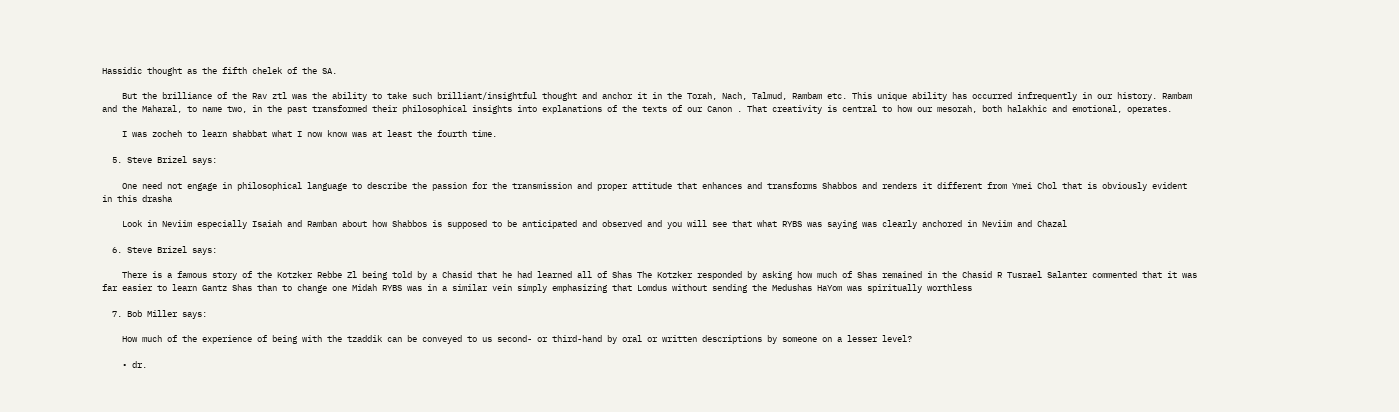Hassidic thought as the fifth chelek of the SA.

    But the brilliance of the Rav ztl was the ability to take such brilliant/insightful thought and anchor it in the Torah, Nach, Talmud, Rambam etc. This unique ability has occurred infrequently in our history. Rambam and the Maharal, to name two, in the past transformed their philosophical insights into explanations of the texts of our Canon . That creativity is central to how our mesorah, both halakhic and emotional, operates.

    I was zocheh to learn shabbat what I now know was at least the fourth time.

  5. Steve Brizel says:

    One need not engage in philosophical language to describe the passion for the transmission and proper attitude that enhances and transforms Shabbos and renders it different from Ymei Chol that is obviously evident in this drasha

    Look in Neviim especially Isaiah and Ramban about how Shabbos is supposed to be anticipated and observed and you will see that what RYBS was saying was clearly anchored in Neviim and Chazal

  6. Steve Brizel says:

    There is a famous story of the Kotzker Rebbe Zl being told by a Chasid that he had learned all of Shas The Kotzker responded by asking how much of Shas remained in the Chasid R Tusrael Salanter commented that it was far easier to learn Gantz Shas than to change one Midah RYBS was in a similar vein simply emphasizing that Lomdus without sending the Medushas HaYom was spiritually worthless

  7. Bob Miller says:

    How much of the experience of being with the tzaddik can be conveyed to us second- or third-hand by oral or written descriptions by someone on a lesser level?

    • dr.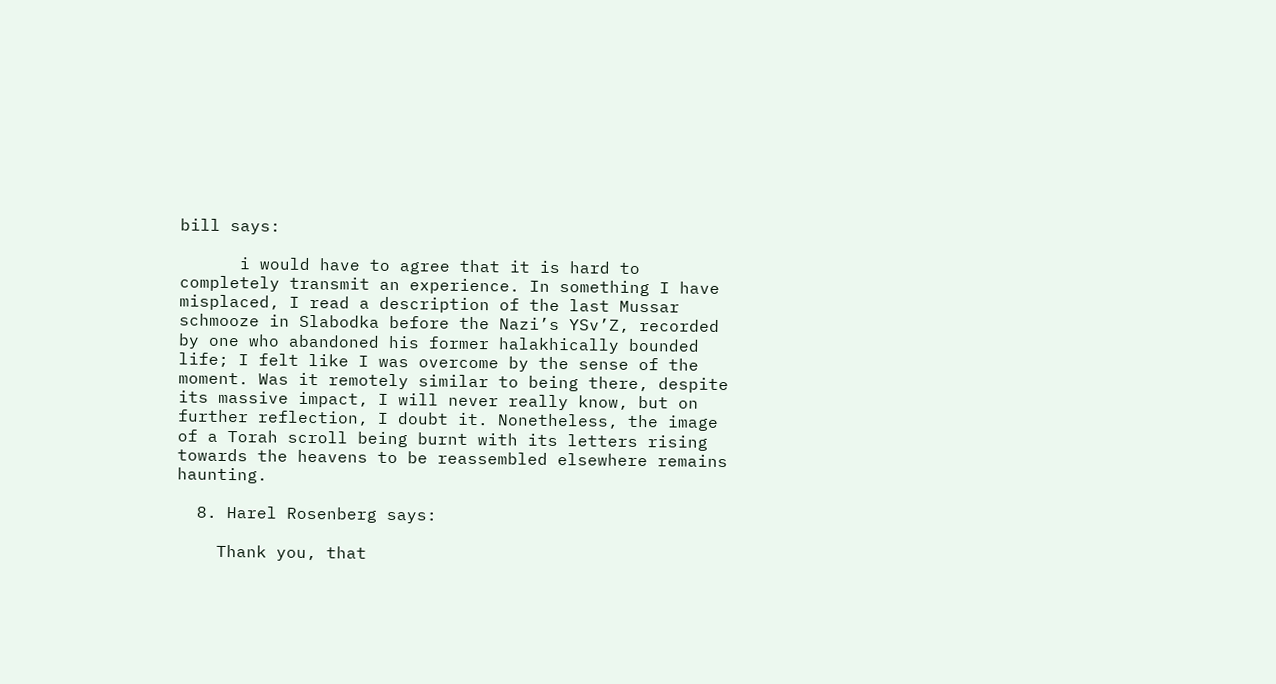bill says:

      i would have to agree that it is hard to completely transmit an experience. In something I have misplaced, I read a description of the last Mussar schmooze in Slabodka before the Nazi’s YSv’Z, recorded by one who abandoned his former halakhically bounded life; I felt like I was overcome by the sense of the moment. Was it remotely similar to being there, despite its massive impact, I will never really know, but on further reflection, I doubt it. Nonetheless, the image of a Torah scroll being burnt with its letters rising towards the heavens to be reassembled elsewhere remains haunting.

  8. Harel Rosenberg says:

    Thank you, that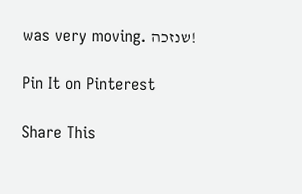was very moving. שנזכה!

Pin It on Pinterest

Share This